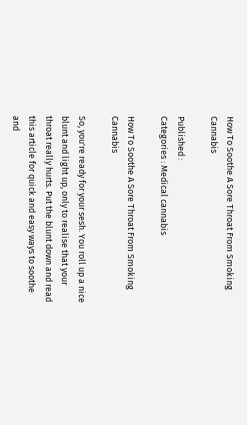How To Soothe A Sore Throat From Smoking Cannabis

Published :
Categories : Medical cannabis

How To Soothe A Sore Throat From Smoking Cannabis

So, you're ready for your sesh. You roll up a nice blunt and light up, only to realise that your throat really hurts. Put the blunt down and read this article for quick and easy ways to soothe and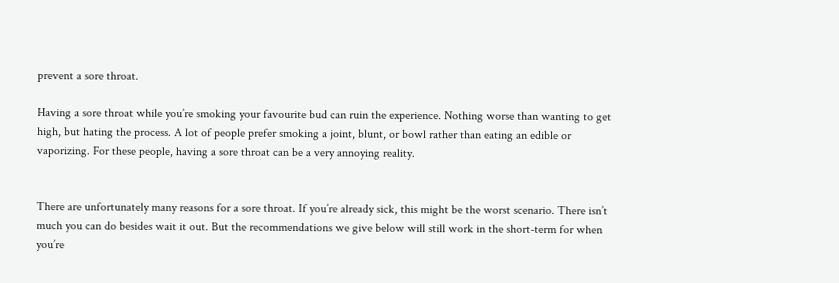prevent a sore throat.

Having a sore throat while you’re smoking your favourite bud can ruin the experience. Nothing worse than wanting to get high, but hating the process. A lot of people prefer smoking a joint, blunt, or bowl rather than eating an edible or vaporizing. For these people, having a sore throat can be a very annoying reality.


There are unfortunately many reasons for a sore throat. If you’re already sick, this might be the worst scenario. There isn’t much you can do besides wait it out. But the recommendations we give below will still work in the short-term for when you’re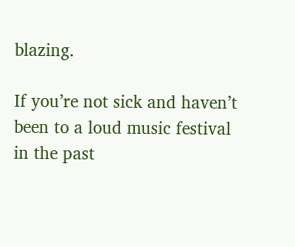blazing.

If you’re not sick and haven’t been to a loud music festival in the past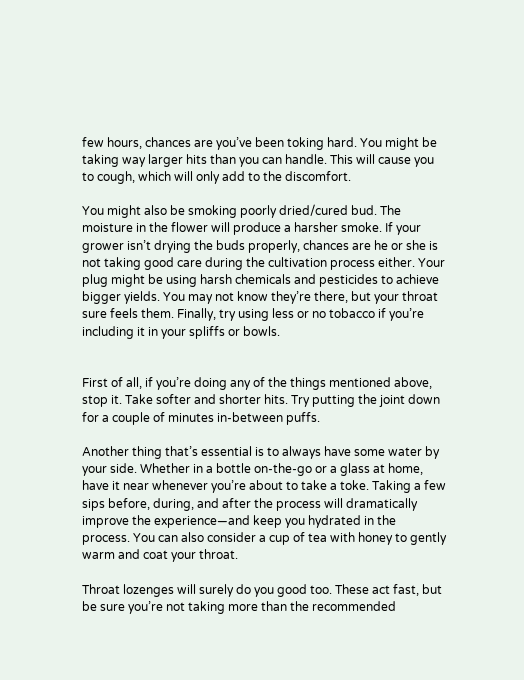few hours, chances are you’ve been toking hard. You might be taking way larger hits than you can handle. This will cause you to cough, which will only add to the discomfort.

You might also be smoking poorly dried/cured bud. The moisture in the flower will produce a harsher smoke. If your grower isn’t drying the buds properly, chances are he or she is not taking good care during the cultivation process either. Your plug might be using harsh chemicals and pesticides to achieve bigger yields. You may not know they’re there, but your throat sure feels them. Finally, try using less or no tobacco if you’re including it in your spliffs or bowls.


First of all, if you’re doing any of the things mentioned above, stop it. Take softer and shorter hits. Try putting the joint down for a couple of minutes in-between puffs.

Another thing that’s essential is to always have some water by your side. Whether in a bottle on-the-go or a glass at home, have it near whenever you’re about to take a toke. Taking a few sips before, during, and after the process will dramatically improve the experience—and keep you hydrated in the process. You can also consider a cup of tea with honey to gently warm and coat your throat.

Throat lozenges will surely do you good too. These act fast, but be sure you’re not taking more than the recommended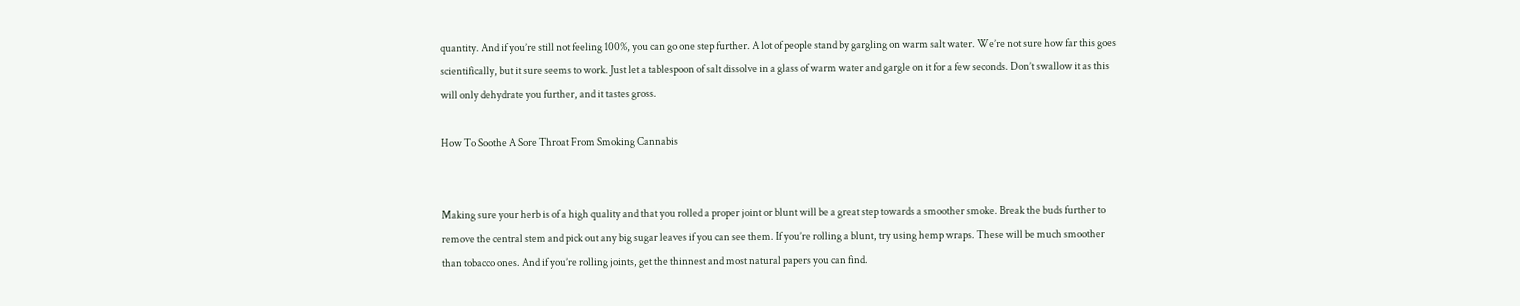quantity. And if you’re still not feeling 100%, you can go one step further. A lot of people stand by gargling on warm salt water. We’re not sure how far this goes scientifically, but it sure seems to work. Just let a tablespoon of salt dissolve in a glass of warm water and gargle on it for a few seconds. Don’t swallow it as this will only dehydrate you further, and it tastes gross.

How To Soothe A Sore Throat From Smoking Cannabis


Making sure your herb is of a high quality and that you rolled a proper joint or blunt will be a great step towards a smoother smoke. Break the buds further to remove the central stem and pick out any big sugar leaves if you can see them. If you’re rolling a blunt, try using hemp wraps. These will be much smoother than tobacco ones. And if you’re rolling joints, get the thinnest and most natural papers you can find.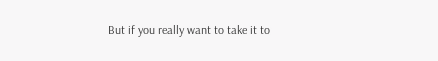But if you really want to take it to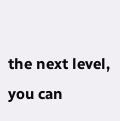the next level, you can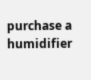purchase a humidifier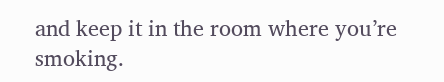and keep it in the room where you’re smoking.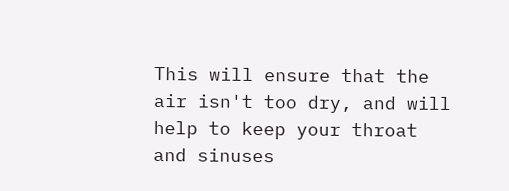This will ensure that the air isn't too dry, and will help to keep your throat and sinuses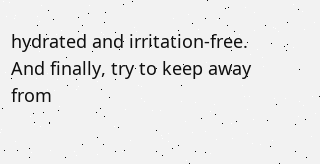hydrated and irritation-free. And finally, try to keep away from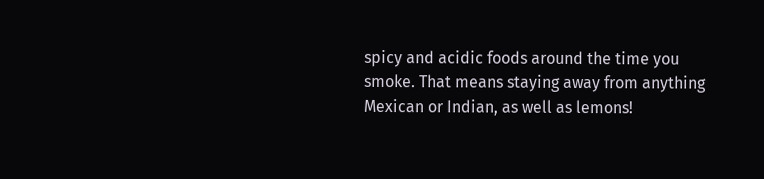spicy and acidic foods around the time you smoke. That means staying away from anything Mexican or Indian, as well as lemons!